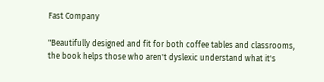Fast Company

"Beautifully designed and fit for both coffee tables and classrooms, the book helps those who aren't dyslexic understand what it's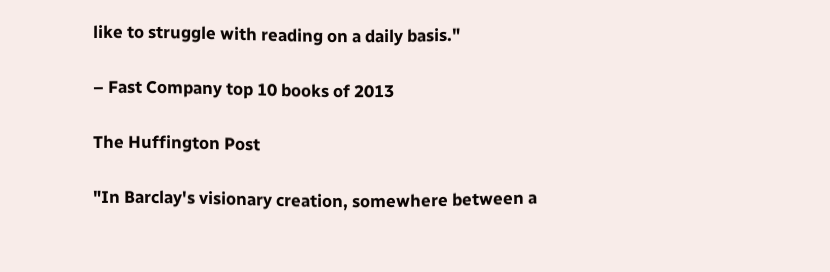like to struggle with reading on a daily basis."

– Fast Company top 10 books of 2013

The Huffington Post

"In Barclay's visionary creation, somewhere between a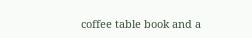coffee table book and a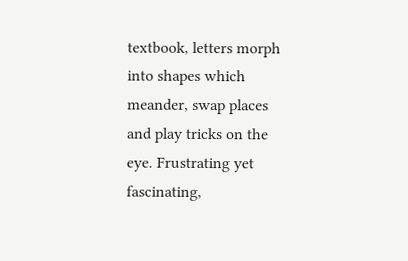textbook, letters morph into shapes which meander, swap places and play tricks on the eye. Frustrating yet fascinating,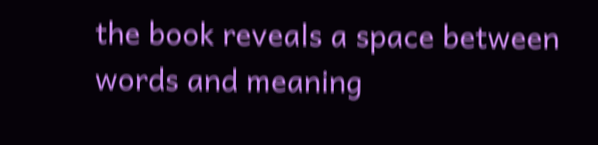the book reveals a space between words and meaning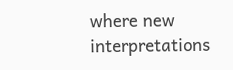where new interpretations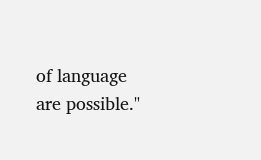of language are possible."